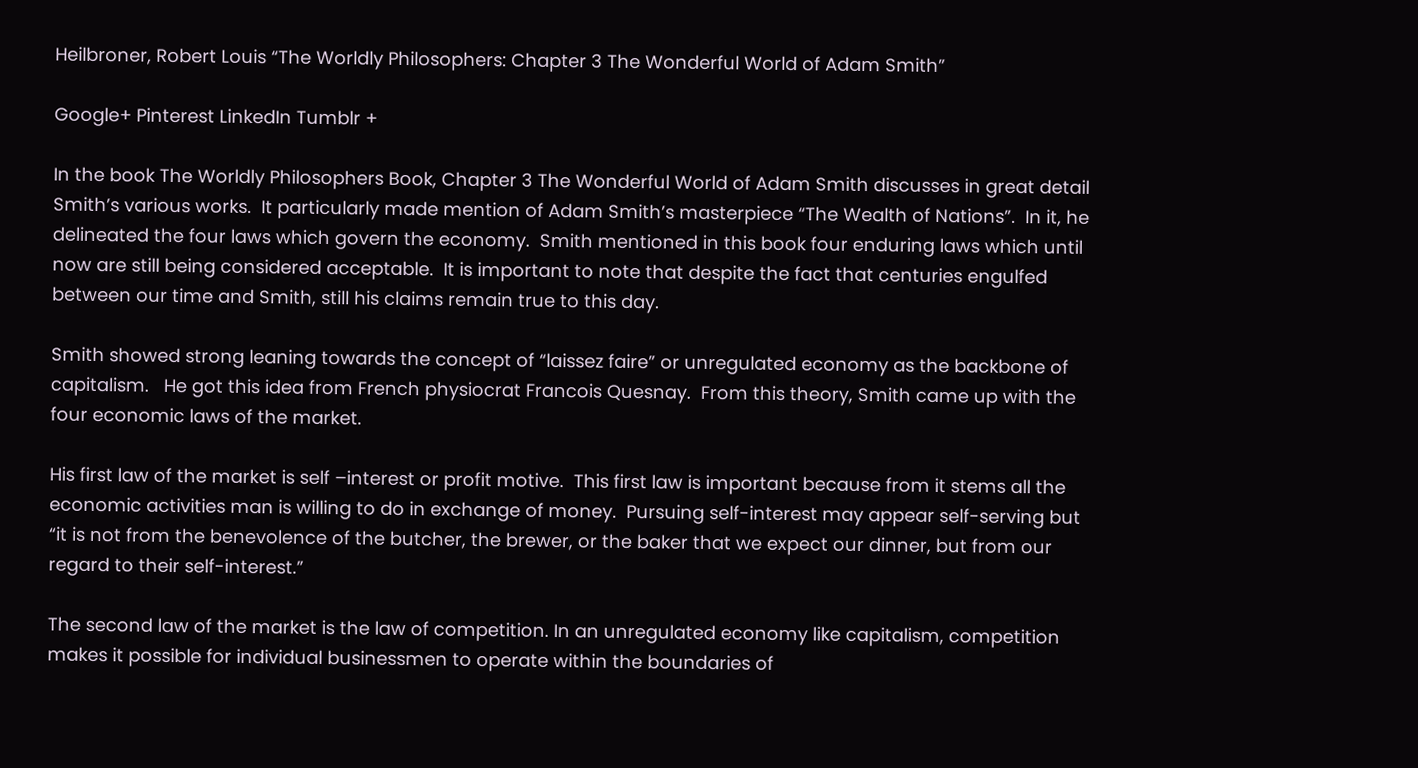Heilbroner, Robert Louis “The Worldly Philosophers: Chapter 3 The Wonderful World of Adam Smith”

Google+ Pinterest LinkedIn Tumblr +

In the book The Worldly Philosophers Book, Chapter 3 The Wonderful World of Adam Smith discusses in great detail Smith’s various works.  It particularly made mention of Adam Smith’s masterpiece “The Wealth of Nations”.  In it, he delineated the four laws which govern the economy.  Smith mentioned in this book four enduring laws which until now are still being considered acceptable.  It is important to note that despite the fact that centuries engulfed between our time and Smith, still his claims remain true to this day.

Smith showed strong leaning towards the concept of “laissez faire” or unregulated economy as the backbone of capitalism.   He got this idea from French physiocrat Francois Quesnay.  From this theory, Smith came up with the four economic laws of the market.

His first law of the market is self –interest or profit motive.  This first law is important because from it stems all the economic activities man is willing to do in exchange of money.  Pursuing self-interest may appear self-serving but “it is not from the benevolence of the butcher, the brewer, or the baker that we expect our dinner, but from our regard to their self-interest.”

The second law of the market is the law of competition. In an unregulated economy like capitalism, competition makes it possible for individual businessmen to operate within the boundaries of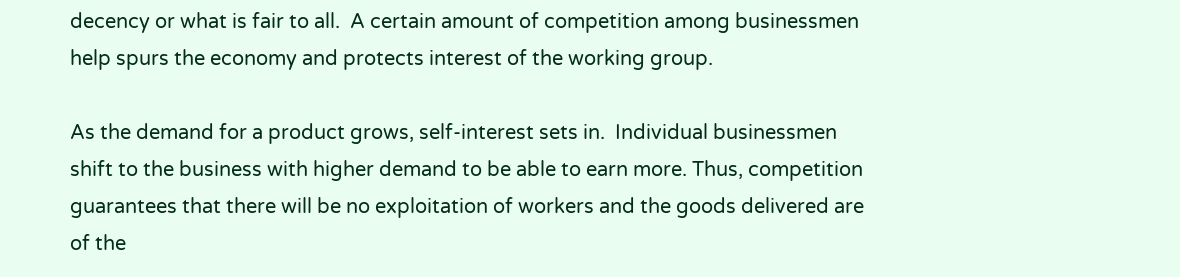decency or what is fair to all.  A certain amount of competition among businessmen help spurs the economy and protects interest of the working group.

As the demand for a product grows, self-interest sets in.  Individual businessmen shift to the business with higher demand to be able to earn more. Thus, competition guarantees that there will be no exploitation of workers and the goods delivered are of the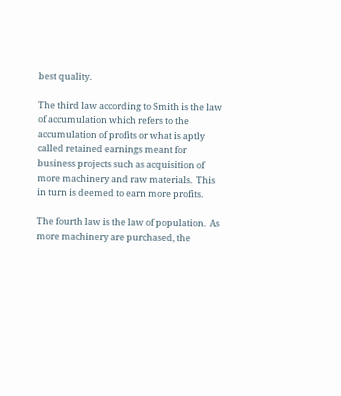best quality.

The third law according to Smith is the law of accumulation which refers to the accumulation of profits or what is aptly called retained earnings meant for business projects such as acquisition of more machinery and raw materials.  This in turn is deemed to earn more profits.

The fourth law is the law of population.  As more machinery are purchased, the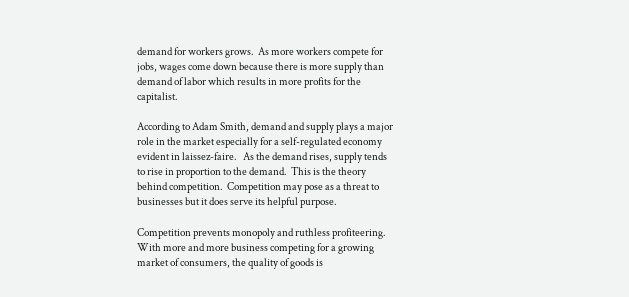demand for workers grows.  As more workers compete for jobs, wages come down because there is more supply than demand of labor which results in more profits for the capitalist.

According to Adam Smith, demand and supply plays a major role in the market especially for a self-regulated economy evident in laissez-faire.   As the demand rises, supply tends to rise in proportion to the demand.  This is the theory behind competition.  Competition may pose as a threat to businesses but it does serve its helpful purpose.

Competition prevents monopoly and ruthless profiteering.  With more and more business competing for a growing market of consumers, the quality of goods is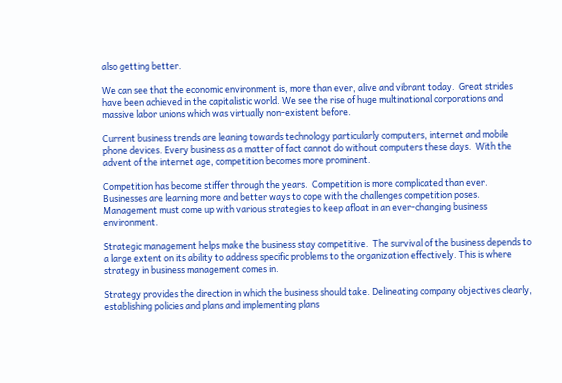also getting better.

We can see that the economic environment is, more than ever, alive and vibrant today.  Great strides have been achieved in the capitalistic world. We see the rise of huge multinational corporations and massive labor unions which was virtually non-existent before.

Current business trends are leaning towards technology particularly computers, internet and mobile phone devices. Every business as a matter of fact cannot do without computers these days.  With the advent of the internet age, competition becomes more prominent.

Competition has become stiffer through the years.  Competition is more complicated than ever.   Businesses are learning more and better ways to cope with the challenges competition poses.  Management must come up with various strategies to keep afloat in an ever-changing business environment.

Strategic management helps make the business stay competitive.  The survival of the business depends to a large extent on its ability to address specific problems to the organization effectively. This is where strategy in business management comes in.

Strategy provides the direction in which the business should take. Delineating company objectives clearly, establishing policies and plans and implementing plans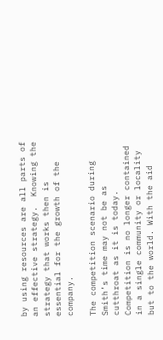by using resources are all parts of an effective strategy.  Knowing the strategy that works then is essential for the growth of the company.

The competition scenario during Smith’s time may not be as cutthroat as it is today.   Competition is no longer contained in a single community or locality but to the world. With the aid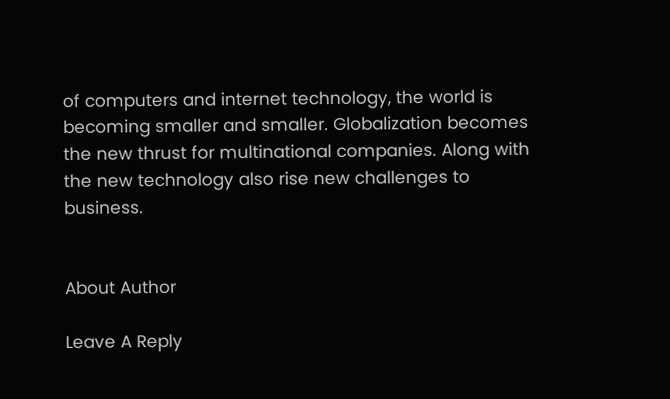of computers and internet technology, the world is becoming smaller and smaller. Globalization becomes the new thrust for multinational companies. Along with the new technology also rise new challenges to business.


About Author

Leave A Reply